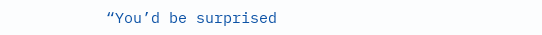“You’d be surprised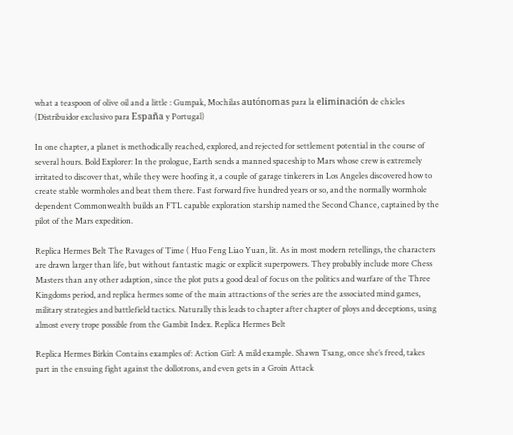what a teaspoon of olive oil and a little : Gumpak, Mochilas autónomas para la eliminación de chicles (Distribuidor exclusivo para España y Portugal)

In one chapter, a planet is methodically reached, explored, and rejected for settlement potential in the course of several hours. Bold Explorer: In the prologue, Earth sends a manned spaceship to Mars whose crew is extremely irritated to discover that, while they were hoofing it, a couple of garage tinkerers in Los Angeles discovered how to create stable wormholes and beat them there. Fast forward five hundred years or so, and the normally wormhole dependent Commonwealth builds an FTL capable exploration starship named the Second Chance, captained by the pilot of the Mars expedition.

Replica Hermes Belt The Ravages of Time ( Huo Feng Liao Yuan, lit. As in most modern retellings, the characters are drawn larger than life, but without fantastic magic or explicit superpowers. They probably include more Chess Masters than any other adaption, since the plot puts a good deal of focus on the politics and warfare of the Three Kingdoms period, and replica hermes some of the main attractions of the series are the associated mind games, military strategies and battlefield tactics. Naturally this leads to chapter after chapter of ploys and deceptions, using almost every trope possible from the Gambit Index. Replica Hermes Belt

Replica Hermes Birkin Contains examples of: Action Girl: A mild example. Shawn Tsang, once she’s freed, takes part in the ensuing fight against the dollotrons, and even gets in a Groin Attack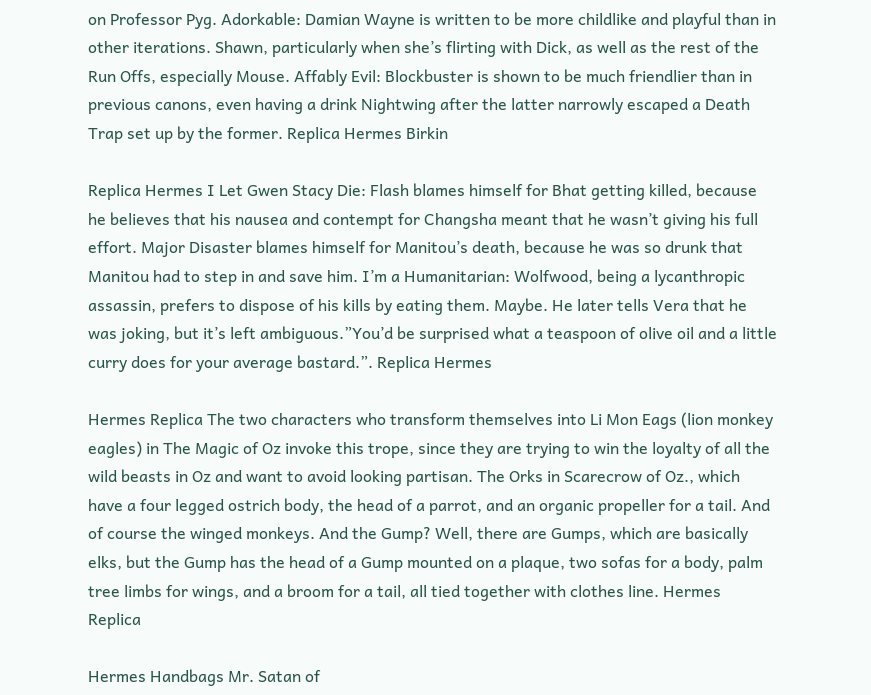on Professor Pyg. Adorkable: Damian Wayne is written to be more childlike and playful than in other iterations. Shawn, particularly when she’s flirting with Dick, as well as the rest of the Run Offs, especially Mouse. Affably Evil: Blockbuster is shown to be much friendlier than in previous canons, even having a drink Nightwing after the latter narrowly escaped a Death Trap set up by the former. Replica Hermes Birkin

Replica Hermes I Let Gwen Stacy Die: Flash blames himself for Bhat getting killed, because he believes that his nausea and contempt for Changsha meant that he wasn’t giving his full effort. Major Disaster blames himself for Manitou’s death, because he was so drunk that Manitou had to step in and save him. I’m a Humanitarian: Wolfwood, being a lycanthropic assassin, prefers to dispose of his kills by eating them. Maybe. He later tells Vera that he was joking, but it’s left ambiguous.”You’d be surprised what a teaspoon of olive oil and a little curry does for your average bastard.”. Replica Hermes

Hermes Replica The two characters who transform themselves into Li Mon Eags (lion monkey eagles) in The Magic of Oz invoke this trope, since they are trying to win the loyalty of all the wild beasts in Oz and want to avoid looking partisan. The Orks in Scarecrow of Oz., which have a four legged ostrich body, the head of a parrot, and an organic propeller for a tail. And of course the winged monkeys. And the Gump? Well, there are Gumps, which are basically elks, but the Gump has the head of a Gump mounted on a plaque, two sofas for a body, palm tree limbs for wings, and a broom for a tail, all tied together with clothes line. Hermes Replica

Hermes Handbags Mr. Satan of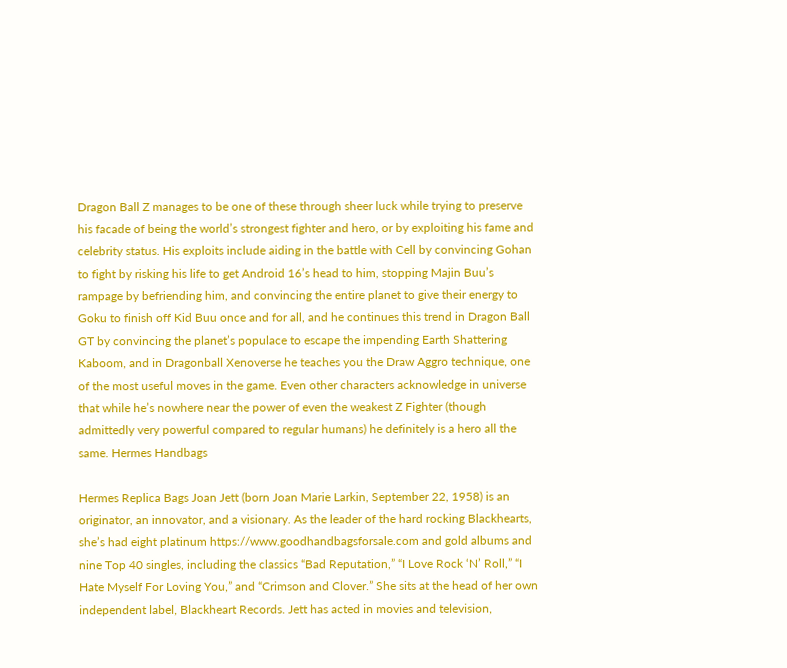Dragon Ball Z manages to be one of these through sheer luck while trying to preserve his facade of being the world’s strongest fighter and hero, or by exploiting his fame and celebrity status. His exploits include aiding in the battle with Cell by convincing Gohan to fight by risking his life to get Android 16’s head to him, stopping Majin Buu’s rampage by befriending him, and convincing the entire planet to give their energy to Goku to finish off Kid Buu once and for all, and he continues this trend in Dragon Ball GT by convincing the planet’s populace to escape the impending Earth Shattering Kaboom, and in Dragonball Xenoverse he teaches you the Draw Aggro technique, one of the most useful moves in the game. Even other characters acknowledge in universe that while he’s nowhere near the power of even the weakest Z Fighter (though admittedly very powerful compared to regular humans) he definitely is a hero all the same. Hermes Handbags

Hermes Replica Bags Joan Jett (born Joan Marie Larkin, September 22, 1958) is an originator, an innovator, and a visionary. As the leader of the hard rocking Blackhearts, she’s had eight platinum https://www.goodhandbagsforsale.com and gold albums and nine Top 40 singles, including the classics “Bad Reputation,” “I Love Rock ‘N’ Roll,” “I Hate Myself For Loving You,” and “Crimson and Clover.” She sits at the head of her own independent label, Blackheart Records. Jett has acted in movies and television,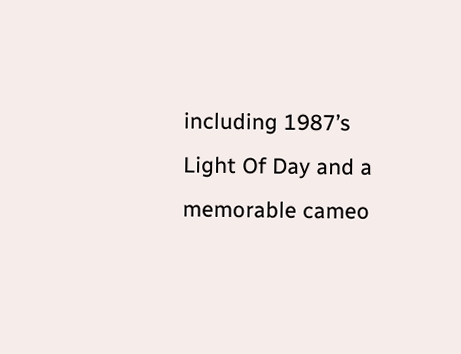including 1987’s Light Of Day and a memorable cameo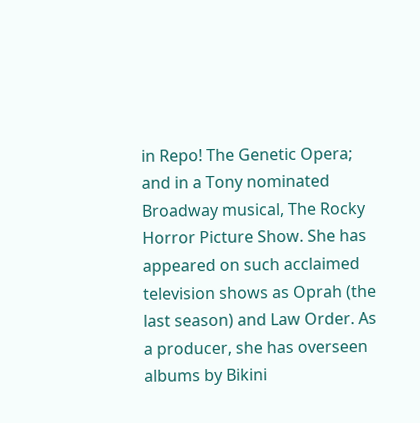in Repo! The Genetic Opera; and in a Tony nominated Broadway musical, The Rocky Horror Picture Show. She has appeared on such acclaimed television shows as Oprah (the last season) and Law Order. As a producer, she has overseen albums by Bikini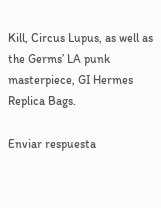Kill, Circus Lupus, as well as the Germs’ LA punk masterpiece, GI Hermes Replica Bags.

Enviar respuesta